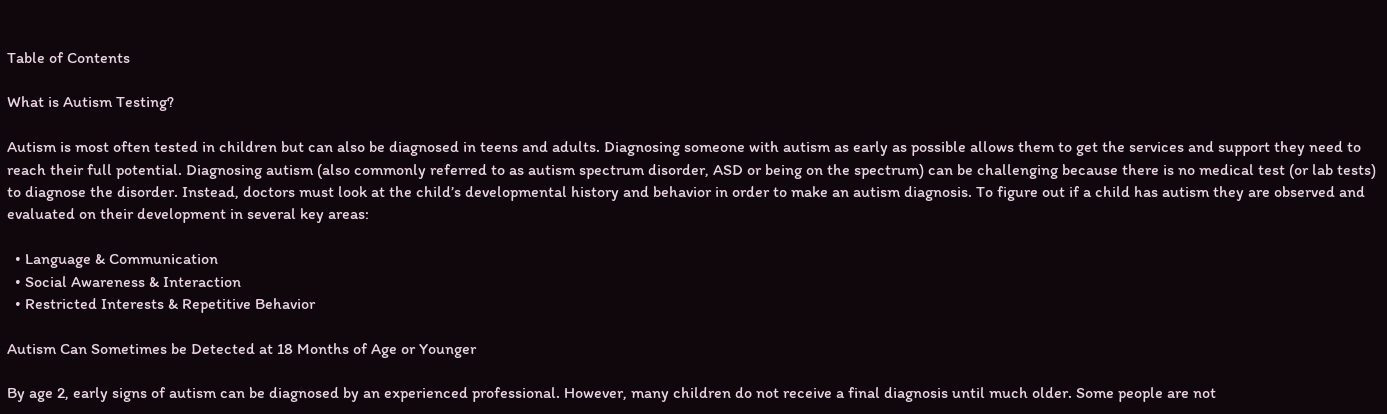Table of Contents

What is Autism Testing?

Autism is most often tested in children but can also be diagnosed in teens and adults. Diagnosing someone with autism as early as possible allows them to get the services and support they need to reach their full potential. Diagnosing autism (also commonly referred to as autism spectrum disorder, ASD or being on the spectrum) can be challenging because there is no medical test (or lab tests) to diagnose the disorder. Instead, doctors must look at the child’s developmental history and behavior in order to make an autism diagnosis. To figure out if a child has autism they are observed and evaluated on their development in several key areas:

  • Language & Communication
  • Social Awareness & Interaction
  • Restricted Interests & Repetitive Behavior

Autism Can Sometimes be Detected at 18 Months of Age or Younger

By age 2, early signs of autism can be diagnosed by an experienced professional. However, many children do not receive a final diagnosis until much older. Some people are not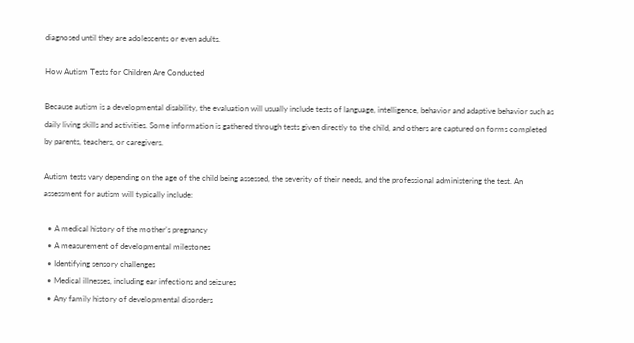diagnosed until they are adolescents or even adults.

How Autism Tests for Children Are Conducted

Because autism is a developmental disability, the evaluation will usually include tests of language, intelligence, behavior and adaptive behavior such as daily living skills and activities. Some information is gathered through tests given directly to the child, and others are captured on forms completed by parents, teachers, or caregivers.

Autism tests vary depending on the age of the child being assessed, the severity of their needs, and the professional administering the test. An assessment for autism will typically include:

  • A medical history of the mother’s pregnancy
  • A measurement of developmental milestones
  • Identifying sensory challenges
  • Medical illnesses, including ear infections and seizures
  • Any family history of developmental disorders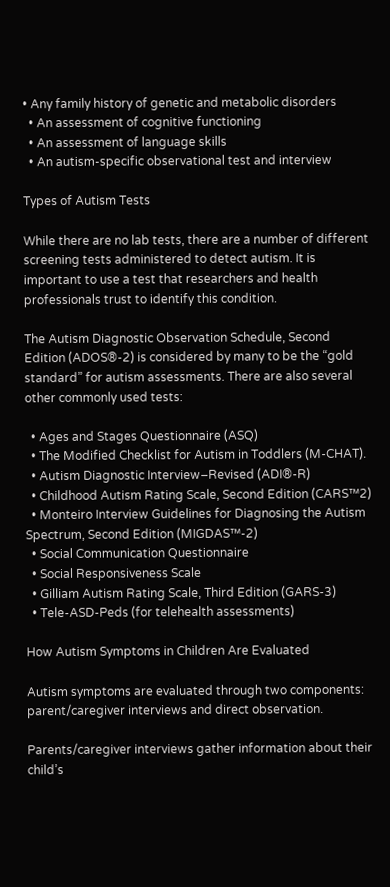• Any family history of genetic and metabolic disorders
  • An assessment of cognitive functioning
  • An assessment of language skills
  • An autism-specific observational test and interview

Types of Autism Tests

While there are no lab tests, there are a number of different screening tests administered to detect autism. It is important to use a test that researchers and health professionals trust to identify this condition.

The Autism Diagnostic Observation Schedule, Second Edition (ADOS®-2) is considered by many to be the “gold standard” for autism assessments. There are also several other commonly used tests:

  • Ages and Stages Questionnaire (ASQ)
  • The Modified Checklist for Autism in Toddlers (M-CHAT).
  • Autism Diagnostic Interview–Revised (ADI®-R)
  • Childhood Autism Rating Scale, Second Edition (CARS™2)
  • Monteiro Interview Guidelines for Diagnosing the Autism Spectrum, Second Edition (MIGDAS™-2)
  • Social Communication Questionnaire
  • Social Responsiveness Scale
  • Gilliam Autism Rating Scale, Third Edition (GARS-3)
  • Tele-ASD-Peds (for telehealth assessments)

How Autism Symptoms in Children Are Evaluated

Autism symptoms are evaluated through two components: parent/caregiver interviews and direct observation.

Parents/caregiver interviews gather information about their child’s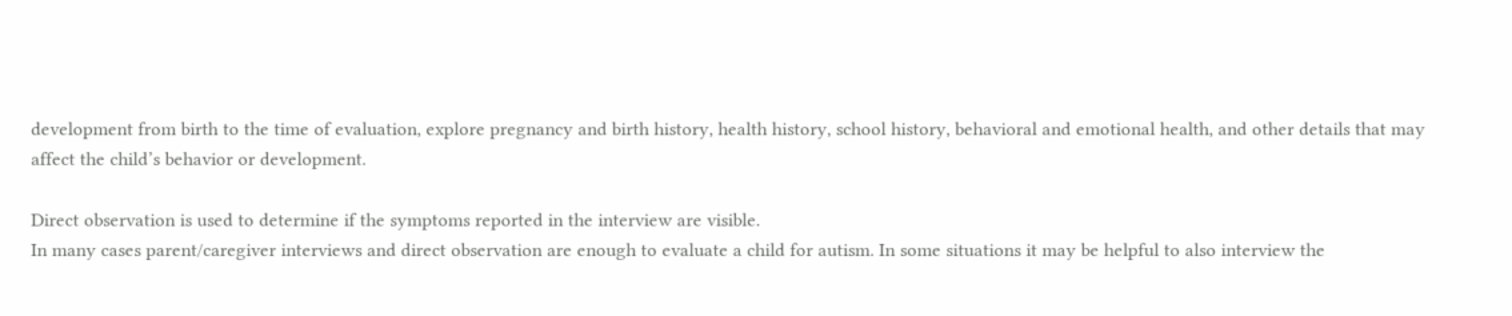development from birth to the time of evaluation, explore pregnancy and birth history, health history, school history, behavioral and emotional health, and other details that may affect the child’s behavior or development.

Direct observation is used to determine if the symptoms reported in the interview are visible.
In many cases parent/caregiver interviews and direct observation are enough to evaluate a child for autism. In some situations it may be helpful to also interview the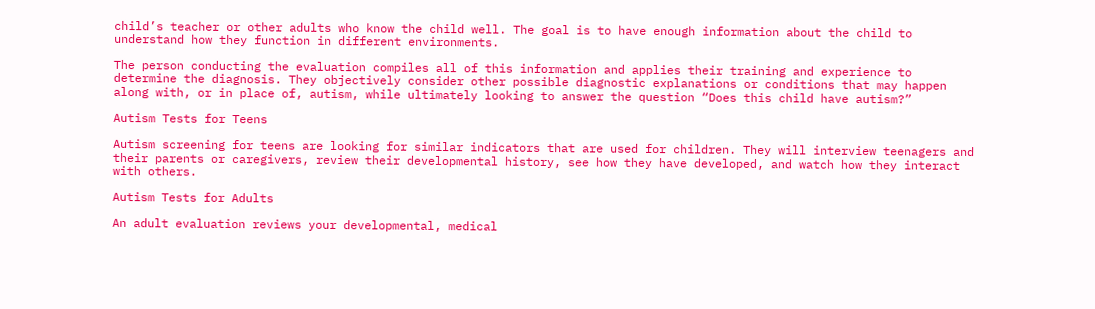child’s teacher or other adults who know the child well. The goal is to have enough information about the child to understand how they function in different environments.

The person conducting the evaluation compiles all of this information and applies their training and experience to determine the diagnosis. They objectively consider other possible diagnostic explanations or conditions that may happen along with, or in place of, autism, while ultimately looking to answer the question “Does this child have autism?”

Autism Tests for Teens

Autism screening for teens are looking for similar indicators that are used for children. They will interview teenagers and their parents or caregivers, review their developmental history, see how they have developed, and watch how they interact with others.

Autism Tests for Adults

An adult evaluation reviews your developmental, medical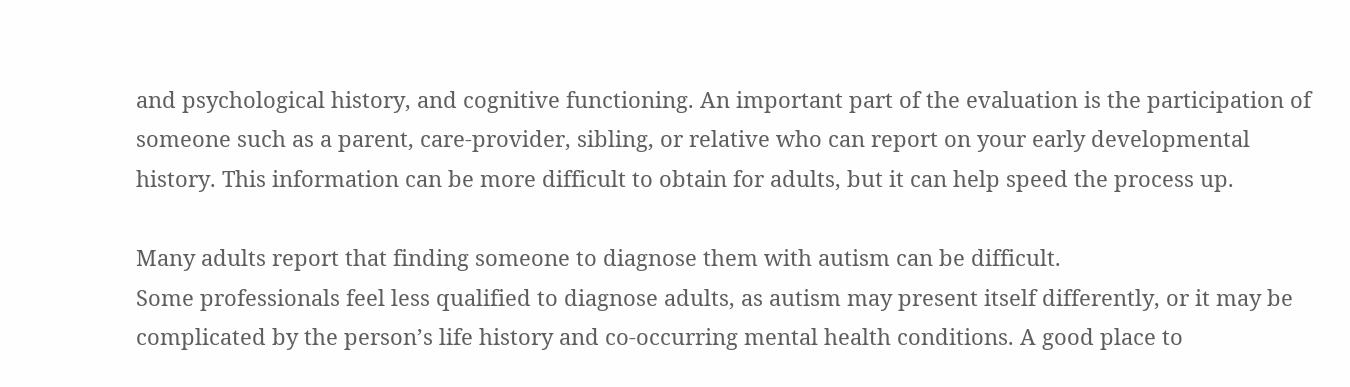and psychological history, and cognitive functioning. An important part of the evaluation is the participation of someone such as a parent, care-provider, sibling, or relative who can report on your early developmental history. This information can be more difficult to obtain for adults, but it can help speed the process up.

Many adults report that finding someone to diagnose them with autism can be difficult.
Some professionals feel less qualified to diagnose adults, as autism may present itself differently, or it may be complicated by the person’s life history and co-occurring mental health conditions. A good place to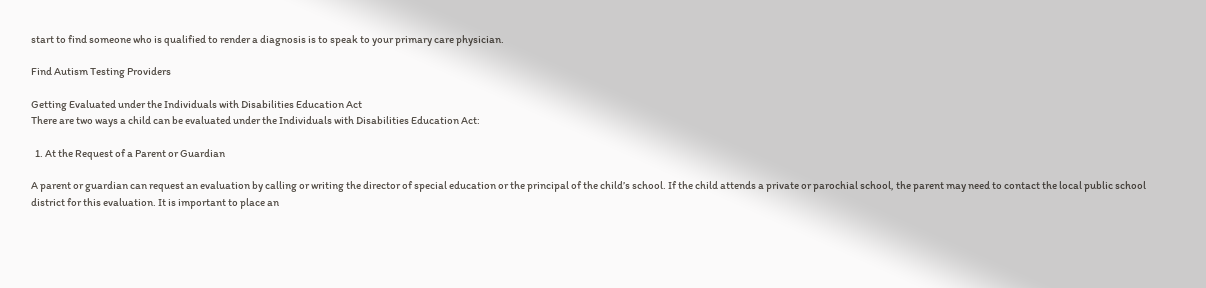start to find someone who is qualified to render a diagnosis is to speak to your primary care physician.

Find Autism Testing Providers

Getting Evaluated under the Individuals with Disabilities Education Act
There are two ways a child can be evaluated under the Individuals with Disabilities Education Act:

  1. At the Request of a Parent or Guardian

A parent or guardian can request an evaluation by calling or writing the director of special education or the principal of the child’s school. If the child attends a private or parochial school, the parent may need to contact the local public school district for this evaluation. It is important to place an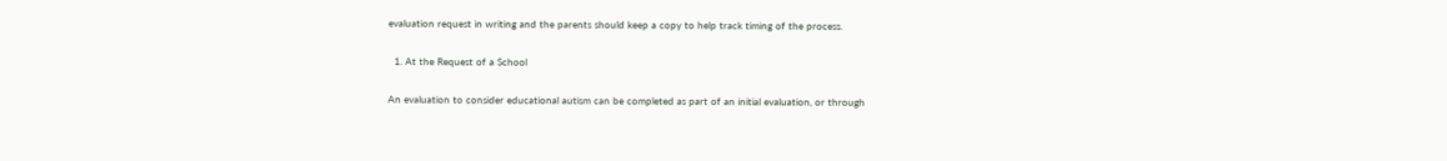evaluation request in writing and the parents should keep a copy to help track timing of the process.

  1. At the Request of a School

An evaluation to consider educational autism can be completed as part of an initial evaluation, or through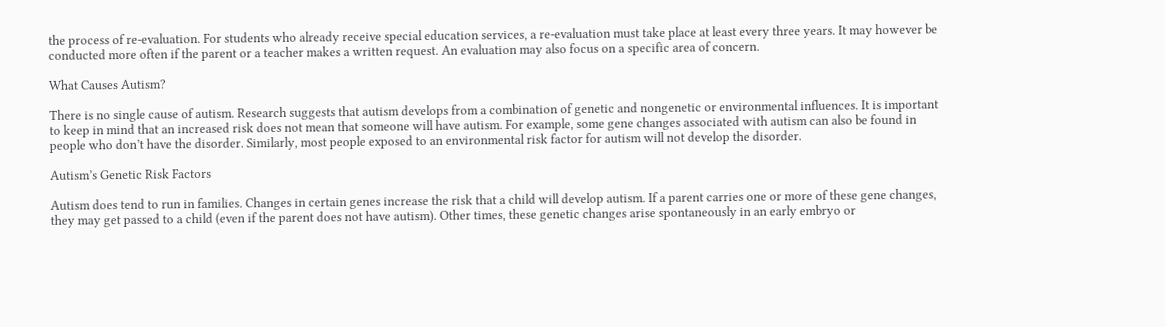the process of re-evaluation. For students who already receive special education services, a re-evaluation must take place at least every three years. It may however be conducted more often if the parent or a teacher makes a written request. An evaluation may also focus on a specific area of concern.

What Causes Autism?

There is no single cause of autism. Research suggests that autism develops from a combination of genetic and nongenetic or environmental influences. It is important to keep in mind that an increased risk does not mean that someone will have autism. For example, some gene changes associated with autism can also be found in people who don’t have the disorder. Similarly, most people exposed to an environmental risk factor for autism will not develop the disorder.

Autism’s Genetic Risk Factors

Autism does tend to run in families. Changes in certain genes increase the risk that a child will develop autism. If a parent carries one or more of these gene changes, they may get passed to a child (even if the parent does not have autism). Other times, these genetic changes arise spontaneously in an early embryo or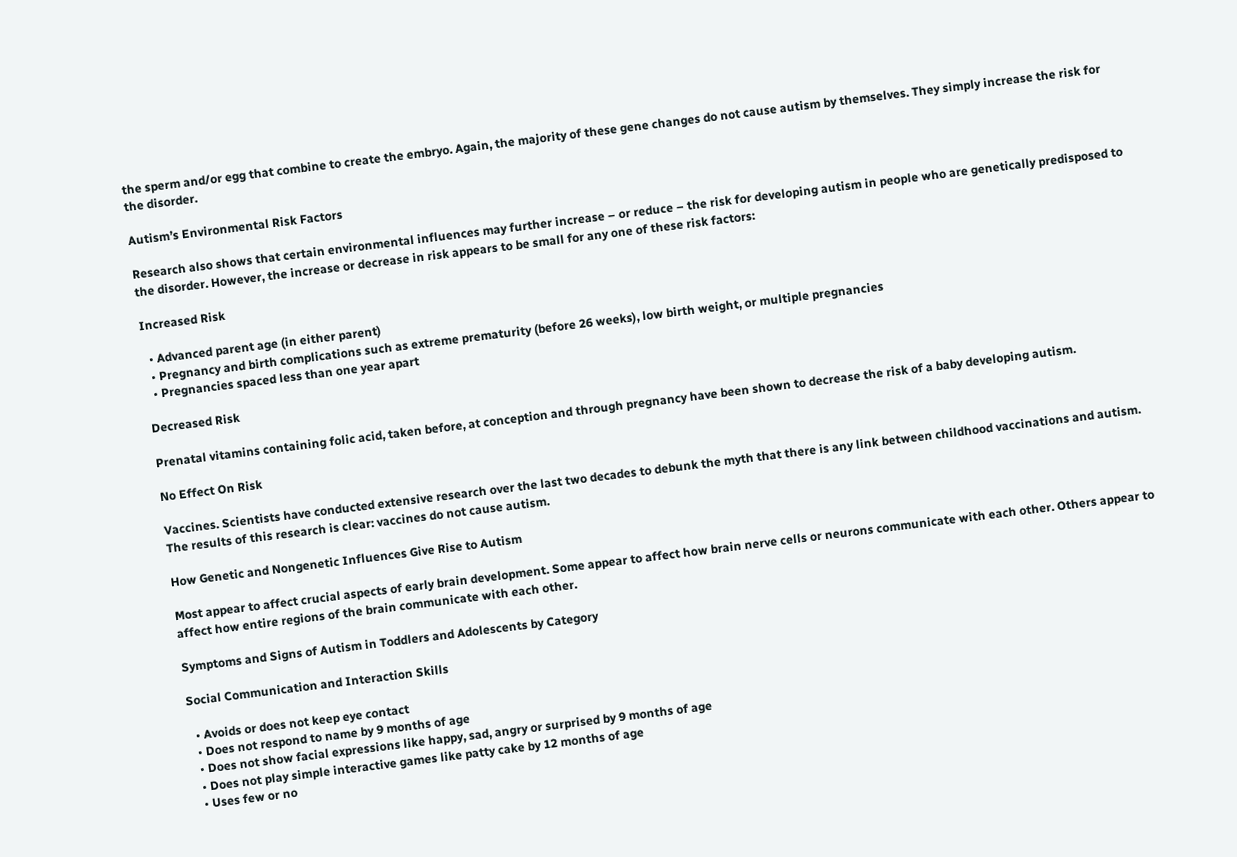the sperm and/or egg that combine to create the embryo. Again, the majority of these gene changes do not cause autism by themselves. They simply increase the risk for the disorder.

Autism’s Environmental Risk Factors

Research also shows that certain environmental influences may further increase – or reduce – the risk for developing autism in people who are genetically predisposed to the disorder. However, the increase or decrease in risk appears to be small for any one of these risk factors:

Increased Risk

  • Advanced parent age (in either parent)
  • Pregnancy and birth complications such as extreme prematurity (before 26 weeks), low birth weight, or multiple pregnancies
  • Pregnancies spaced less than one year apart

Decreased Risk

Prenatal vitamins containing folic acid, taken before, at conception and through pregnancy have been shown to decrease the risk of a baby developing autism.

No Effect On Risk

Vaccines. Scientists have conducted extensive research over the last two decades to debunk the myth that there is any link between childhood vaccinations and autism. The results of this research is clear: vaccines do not cause autism.

How Genetic and Nongenetic Influences Give Rise to Autism

Most appear to affect crucial aspects of early brain development. Some appear to affect how brain nerve cells or neurons communicate with each other. Others appear to affect how entire regions of the brain communicate with each other.

Symptoms and Signs of Autism in Toddlers and Adolescents by Category

Social Communication and Interaction Skills

  • Avoids or does not keep eye contact
  • Does not respond to name by 9 months of age
  • Does not show facial expressions like happy, sad, angry or surprised by 9 months of age
  • Does not play simple interactive games like patty cake by 12 months of age
  • Uses few or no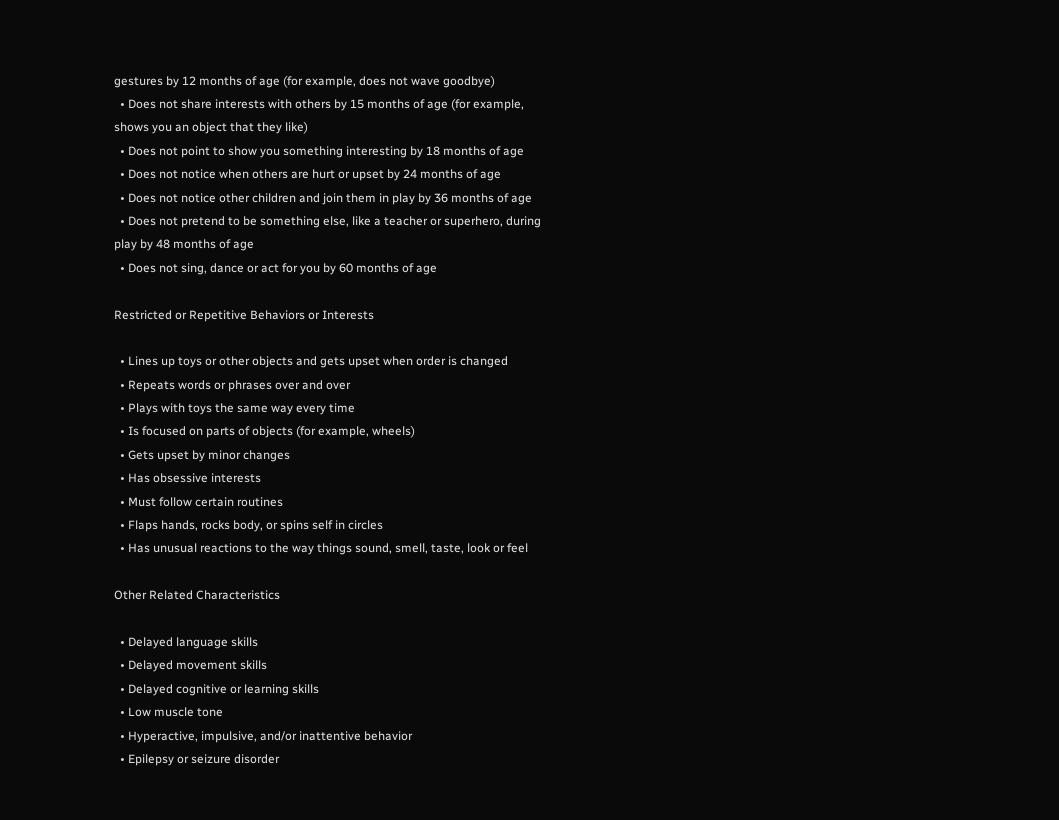gestures by 12 months of age (for example, does not wave goodbye)
  • Does not share interests with others by 15 months of age (for example, shows you an object that they like)
  • Does not point to show you something interesting by 18 months of age
  • Does not notice when others are hurt or upset by 24 months of age
  • Does not notice other children and join them in play by 36 months of age
  • Does not pretend to be something else, like a teacher or superhero, during play by 48 months of age
  • Does not sing, dance or act for you by 60 months of age

Restricted or Repetitive Behaviors or Interests

  • Lines up toys or other objects and gets upset when order is changed
  • Repeats words or phrases over and over
  • Plays with toys the same way every time
  • Is focused on parts of objects (for example, wheels)
  • Gets upset by minor changes
  • Has obsessive interests
  • Must follow certain routines
  • Flaps hands, rocks body, or spins self in circles
  • Has unusual reactions to the way things sound, smell, taste, look or feel

Other Related Characteristics

  • Delayed language skills
  • Delayed movement skills
  • Delayed cognitive or learning skills
  • Low muscle tone
  • Hyperactive, impulsive, and/or inattentive behavior
  • Epilepsy or seizure disorder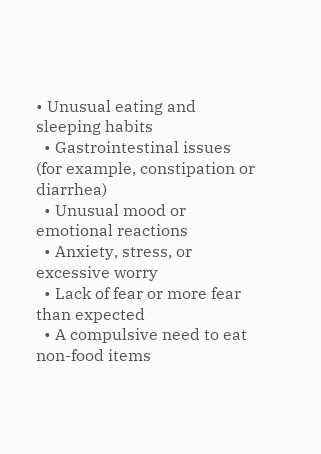• Unusual eating and sleeping habits
  • Gastrointestinal issues (for example, constipation or diarrhea)
  • Unusual mood or emotional reactions
  • Anxiety, stress, or excessive worry
  • Lack of fear or more fear than expected
  • A compulsive need to eat non-food items